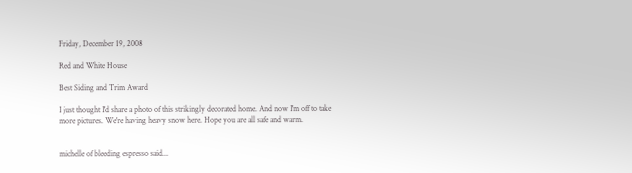Friday, December 19, 2008

Red and White House

Best Siding and Trim Award

I just thought I'd share a photo of this strikingly decorated home. And now I'm off to take more pictures. We're having heavy snow here. Hope you are all safe and warm.


michelle of bleeding espresso said...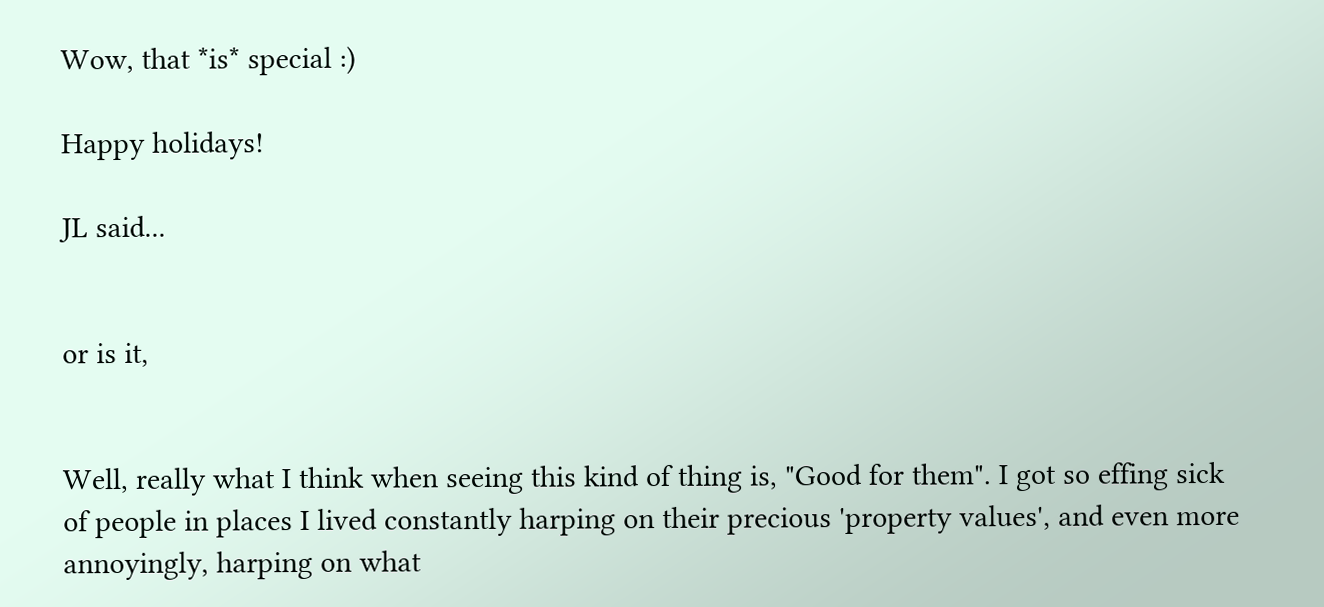Wow, that *is* special :)

Happy holidays!

JL said...


or is it,


Well, really what I think when seeing this kind of thing is, "Good for them". I got so effing sick of people in places I lived constantly harping on their precious 'property values', and even more annoyingly, harping on what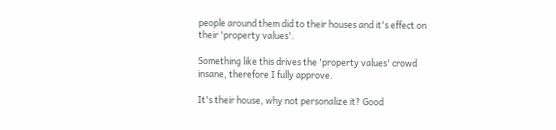people around them did to their houses and it's effect on their 'property values'.

Something like this drives the 'property values' crowd insane, therefore I fully approve.

It's their house, why not personalize it? Good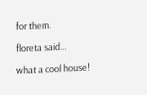for them.

floreta said...

what a cool house!